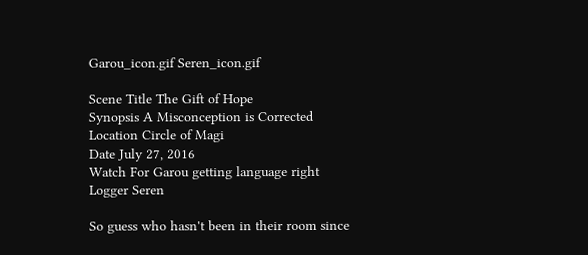Garou_icon.gif Seren_icon.gif

Scene Title The Gift of Hope
Synopsis A Misconception is Corrected
Location Circle of Magi
Date July 27, 2016
Watch For Garou getting language right
Logger Seren

So guess who hasn't been in their room since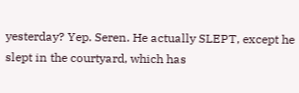yesterday? Yep. Seren. He actually SLEPT, except he slept in the courtyard, which has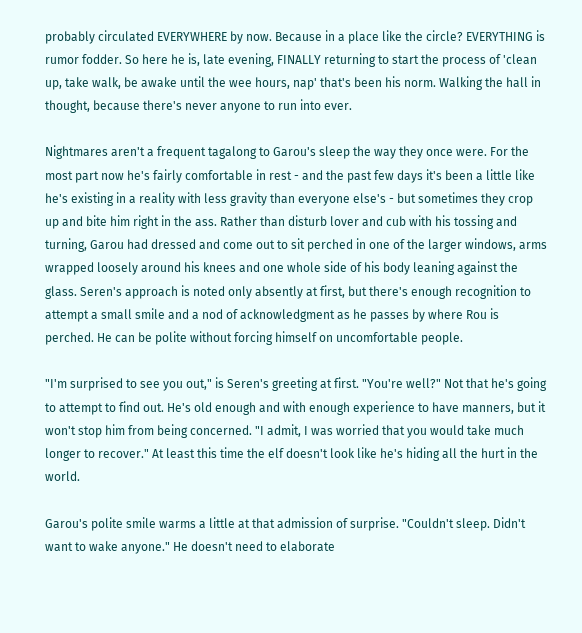probably circulated EVERYWHERE by now. Because in a place like the circle? EVERYTHING is rumor fodder. So here he is, late evening, FINALLY returning to start the process of 'clean up, take walk, be awake until the wee hours, nap' that's been his norm. Walking the hall in thought, because there's never anyone to run into ever.

Nightmares aren't a frequent tagalong to Garou's sleep the way they once were. For the most part now he's fairly comfortable in rest - and the past few days it's been a little like he's existing in a reality with less gravity than everyone else's - but sometimes they crop up and bite him right in the ass. Rather than disturb lover and cub with his tossing and turning, Garou had dressed and come out to sit perched in one of the larger windows, arms wrapped loosely around his knees and one whole side of his body leaning against the glass. Seren's approach is noted only absently at first, but there's enough recognition to attempt a small smile and a nod of acknowledgment as he passes by where Rou is perched. He can be polite without forcing himself on uncomfortable people.

"I'm surprised to see you out," is Seren's greeting at first. "You're well?" Not that he's going to attempt to find out. He's old enough and with enough experience to have manners, but it won't stop him from being concerned. "I admit, I was worried that you would take much longer to recover." At least this time the elf doesn't look like he's hiding all the hurt in the world.

Garou's polite smile warms a little at that admission of surprise. "Couldn't sleep. Didn't want to wake anyone." He doesn't need to elaborate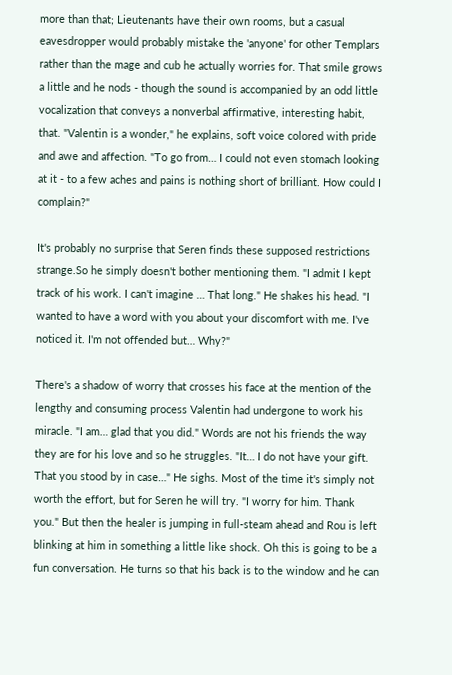more than that; Lieutenants have their own rooms, but a casual eavesdropper would probably mistake the 'anyone' for other Templars rather than the mage and cub he actually worries for. That smile grows a little and he nods - though the sound is accompanied by an odd little vocalization that conveys a nonverbal affirmative, interesting habit, that. "Valentin is a wonder," he explains, soft voice colored with pride and awe and affection. "To go from… I could not even stomach looking at it - to a few aches and pains is nothing short of brilliant. How could I complain?"

It's probably no surprise that Seren finds these supposed restrictions strange.So he simply doesn't bother mentioning them. "I admit I kept track of his work. I can't imagine … That long." He shakes his head. "I wanted to have a word with you about your discomfort with me. I've noticed it. I'm not offended but… Why?"

There's a shadow of worry that crosses his face at the mention of the lengthy and consuming process Valentin had undergone to work his miracle. "I am… glad that you did." Words are not his friends the way they are for his love and so he struggles. "It… I do not have your gift. That you stood by in case…" He sighs. Most of the time it's simply not worth the effort, but for Seren he will try. "I worry for him. Thank you." But then the healer is jumping in full-steam ahead and Rou is left blinking at him in something a little like shock. Oh this is going to be a fun conversation. He turns so that his back is to the window and he can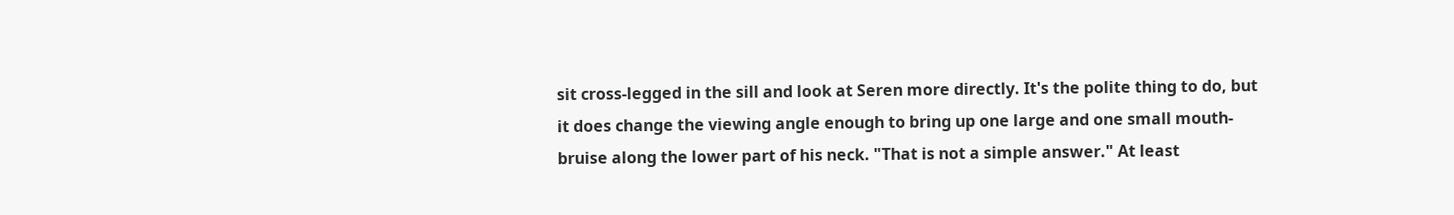sit cross-legged in the sill and look at Seren more directly. It's the polite thing to do, but it does change the viewing angle enough to bring up one large and one small mouth-bruise along the lower part of his neck. "That is not a simple answer." At least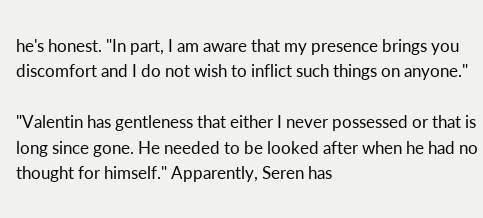he's honest. "In part, I am aware that my presence brings you discomfort and I do not wish to inflict such things on anyone."

"Valentin has gentleness that either I never possessed or that is long since gone. He needed to be looked after when he had no thought for himself." Apparently, Seren has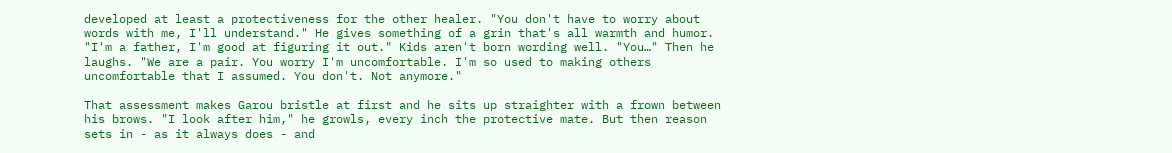developed at least a protectiveness for the other healer. "You don't have to worry about words with me, I'll understand." He gives something of a grin that's all warmth and humor. "I'm a father, I'm good at figuring it out." Kids aren't born wording well. "You…" Then he laughs. "We are a pair. You worry I'm uncomfortable. I'm so used to making others uncomfortable that I assumed. You don't. Not anymore."

That assessment makes Garou bristle at first and he sits up straighter with a frown between his brows. "I look after him," he growls, every inch the protective mate. But then reason sets in - as it always does - and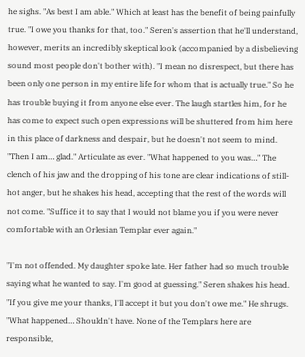he sighs. "As best I am able." Which at least has the benefit of being painfully true. "I owe you thanks for that, too." Seren's assertion that he'll understand, however, merits an incredibly skeptical look (accompanied by a disbelieving sound most people don't bother with). "I mean no disrespect, but there has been only one person in my entire life for whom that is actually true." So he has trouble buying it from anyone else ever. The laugh startles him, for he has come to expect such open expressions will be shuttered from him here in this place of darkness and despair, but he doesn't not seem to mind. "Then I am… glad." Articulate as ever. "What happened to you was…" The clench of his jaw and the dropping of his tone are clear indications of still-hot anger, but he shakes his head, accepting that the rest of the words will not come. "Suffice it to say that I would not blame you if you were never comfortable with an Orlesian Templar ever again."

"I'm not offended. My daughter spoke late. Her father had so much trouble saying what he wanted to say. I'm good at guessing." Seren shakes his head. "If you give me your thanks, I'll accept it but you don't owe me." He shrugs. "What happened… Shouldn't have. None of the Templars here are responsible,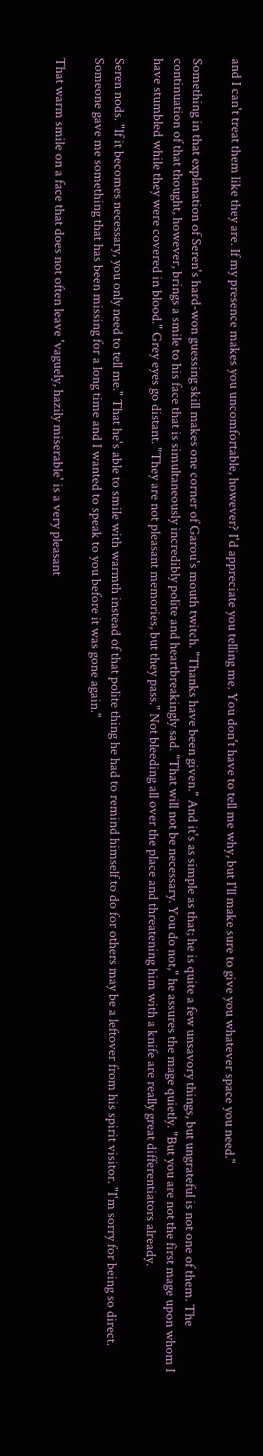and I can't treat them like they are. If my presence makes you uncomfortable, however? I'd appreciate you telling me. You don't have to tell me why, but I'll make sure to give you whatever space you need."

Something in that explanation of Seren's hard-won guessing skill makes one corner of Garou's mouth twitch. "Thanks have been given." And it's as simple as that; he is quite a few unsavory things, but ungrateful is not one of them. The continuation of that thought, however, brings a smile to his face that is simultaneously incredibly polite and heartbreakingly sad. "That will not be necessary. You do not," he assures the mage quietly. "But you are not the first mage upon whom I have stumbled while they were covered in blood." Grey eyes go distant. "They are not pleasant memories, but they pass." Not bleeding all over the place and threatening him with a knife are really great differentiators already.

Seren nods. "If it becomes necessary, you only need to tell me." That he's able to smile with warmth instead of that polite thing he had to remind himself to do for others may be a leftover from his spirit visitor. "I'm sorry for being so direct. Someone gave me something that has been missing for a long time and I wanted to speak to you before it was gone again."

That warm smile on a face that does not often leave 'vaguely, hazily miserable' is a very pleasant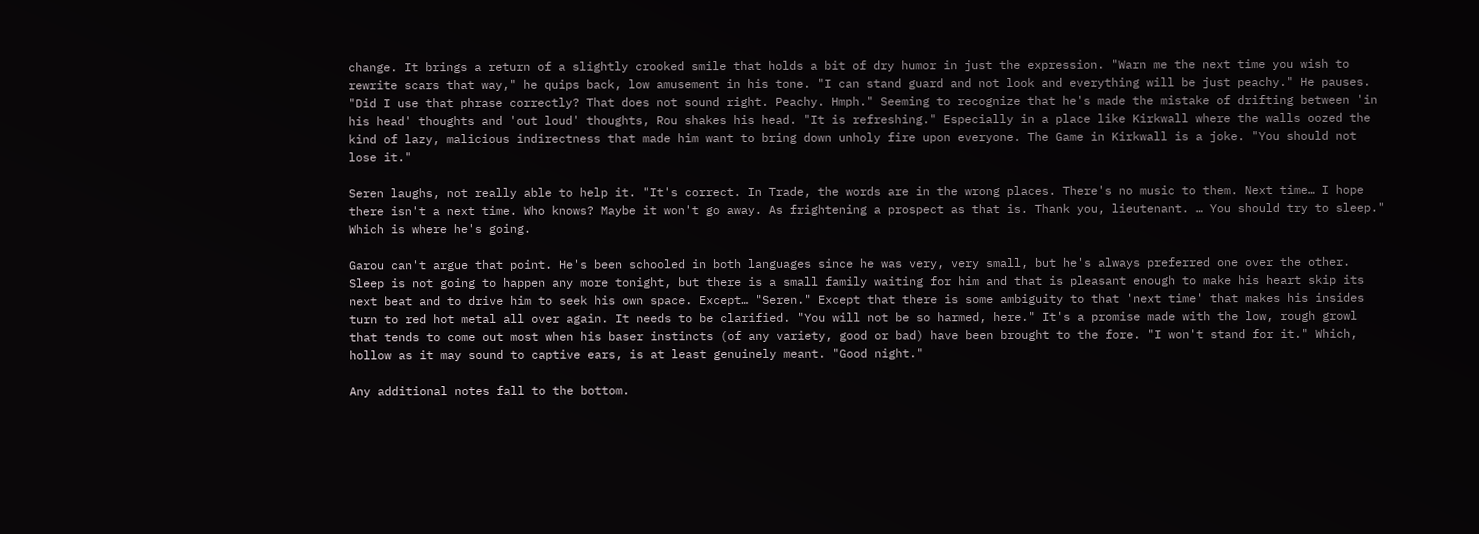change. It brings a return of a slightly crooked smile that holds a bit of dry humor in just the expression. "Warn me the next time you wish to rewrite scars that way," he quips back, low amusement in his tone. "I can stand guard and not look and everything will be just peachy." He pauses. "Did I use that phrase correctly? That does not sound right. Peachy. Hmph." Seeming to recognize that he's made the mistake of drifting between 'in his head' thoughts and 'out loud' thoughts, Rou shakes his head. "It is refreshing." Especially in a place like Kirkwall where the walls oozed the kind of lazy, malicious indirectness that made him want to bring down unholy fire upon everyone. The Game in Kirkwall is a joke. "You should not lose it."

Seren laughs, not really able to help it. "It's correct. In Trade, the words are in the wrong places. There's no music to them. Next time… I hope there isn't a next time. Who knows? Maybe it won't go away. As frightening a prospect as that is. Thank you, lieutenant. … You should try to sleep." Which is where he's going.

Garou can't argue that point. He's been schooled in both languages since he was very, very small, but he's always preferred one over the other. Sleep is not going to happen any more tonight, but there is a small family waiting for him and that is pleasant enough to make his heart skip its next beat and to drive him to seek his own space. Except… "Seren." Except that there is some ambiguity to that 'next time' that makes his insides turn to red hot metal all over again. It needs to be clarified. "You will not be so harmed, here." It's a promise made with the low, rough growl that tends to come out most when his baser instincts (of any variety, good or bad) have been brought to the fore. "I won't stand for it." Which, hollow as it may sound to captive ears, is at least genuinely meant. "Good night."

Any additional notes fall to the bottom.